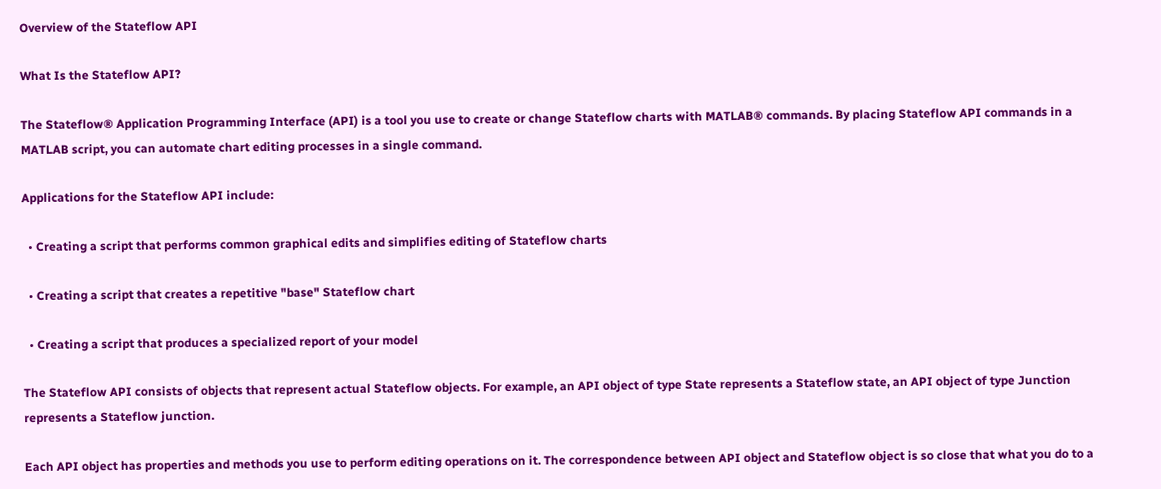Overview of the Stateflow API

What Is the Stateflow API?

The Stateflow® Application Programming Interface (API) is a tool you use to create or change Stateflow charts with MATLAB® commands. By placing Stateflow API commands in a MATLAB script, you can automate chart editing processes in a single command.

Applications for the Stateflow API include:

  • Creating a script that performs common graphical edits and simplifies editing of Stateflow charts

  • Creating a script that creates a repetitive "base" Stateflow chart

  • Creating a script that produces a specialized report of your model

The Stateflow API consists of objects that represent actual Stateflow objects. For example, an API object of type State represents a Stateflow state, an API object of type Junction represents a Stateflow junction.

Each API object has properties and methods you use to perform editing operations on it. The correspondence between API object and Stateflow object is so close that what you do to a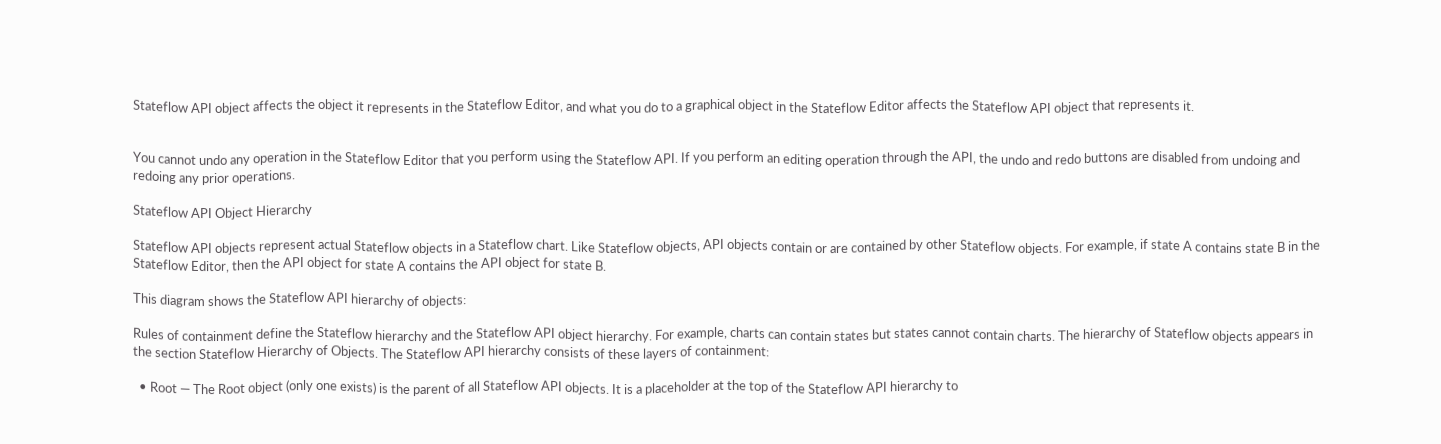Stateflow API object affects the object it represents in the Stateflow Editor, and what you do to a graphical object in the Stateflow Editor affects the Stateflow API object that represents it.


You cannot undo any operation in the Stateflow Editor that you perform using the Stateflow API. If you perform an editing operation through the API, the undo and redo buttons are disabled from undoing and redoing any prior operations.

Stateflow API Object Hierarchy

Stateflow API objects represent actual Stateflow objects in a Stateflow chart. Like Stateflow objects, API objects contain or are contained by other Stateflow objects. For example, if state A contains state B in the Stateflow Editor, then the API object for state A contains the API object for state B.

This diagram shows the Stateflow API hierarchy of objects:

Rules of containment define the Stateflow hierarchy and the Stateflow API object hierarchy. For example, charts can contain states but states cannot contain charts. The hierarchy of Stateflow objects appears in the section Stateflow Hierarchy of Objects. The Stateflow API hierarchy consists of these layers of containment:

  • Root — The Root object (only one exists) is the parent of all Stateflow API objects. It is a placeholder at the top of the Stateflow API hierarchy to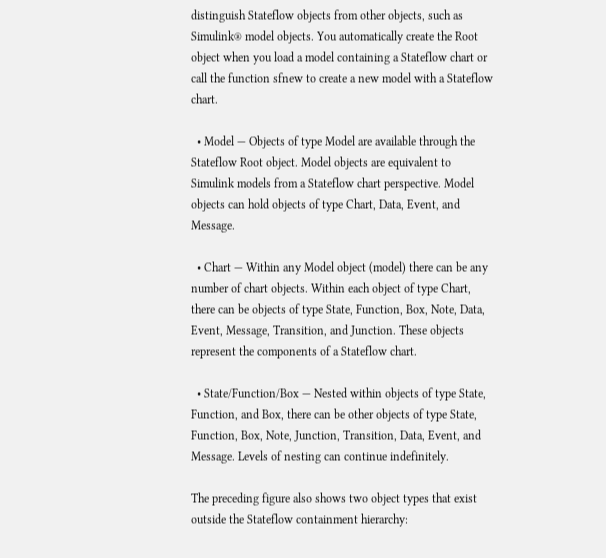distinguish Stateflow objects from other objects, such as Simulink® model objects. You automatically create the Root object when you load a model containing a Stateflow chart or call the function sfnew to create a new model with a Stateflow chart.

  • Model — Objects of type Model are available through the Stateflow Root object. Model objects are equivalent to Simulink models from a Stateflow chart perspective. Model objects can hold objects of type Chart, Data, Event, and Message.

  • Chart — Within any Model object (model) there can be any number of chart objects. Within each object of type Chart, there can be objects of type State, Function, Box, Note, Data, Event, Message, Transition, and Junction. These objects represent the components of a Stateflow chart.

  • State/Function/Box — Nested within objects of type State, Function, and Box, there can be other objects of type State, Function, Box, Note, Junction, Transition, Data, Event, and Message. Levels of nesting can continue indefinitely.

The preceding figure also shows two object types that exist outside the Stateflow containment hierarchy: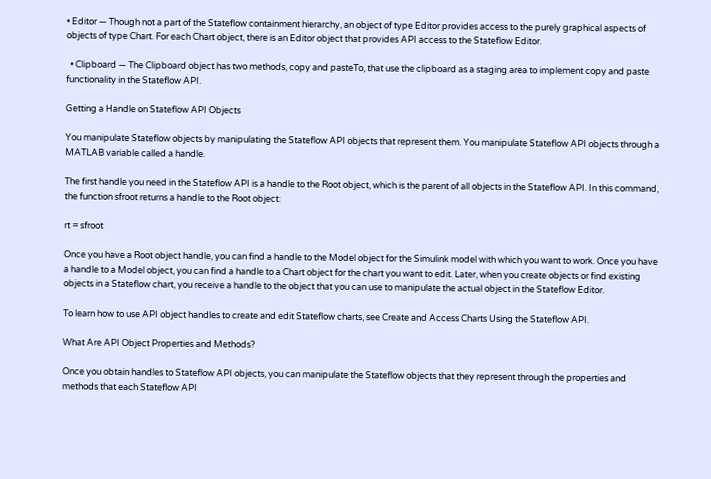• Editor — Though not a part of the Stateflow containment hierarchy, an object of type Editor provides access to the purely graphical aspects of objects of type Chart. For each Chart object, there is an Editor object that provides API access to the Stateflow Editor.

  • Clipboard — The Clipboard object has two methods, copy and pasteTo, that use the clipboard as a staging area to implement copy and paste functionality in the Stateflow API.

Getting a Handle on Stateflow API Objects

You manipulate Stateflow objects by manipulating the Stateflow API objects that represent them. You manipulate Stateflow API objects through a MATLAB variable called a handle.

The first handle you need in the Stateflow API is a handle to the Root object, which is the parent of all objects in the Stateflow API. In this command, the function sfroot returns a handle to the Root object:

rt = sfroot

Once you have a Root object handle, you can find a handle to the Model object for the Simulink model with which you want to work. Once you have a handle to a Model object, you can find a handle to a Chart object for the chart you want to edit. Later, when you create objects or find existing objects in a Stateflow chart, you receive a handle to the object that you can use to manipulate the actual object in the Stateflow Editor.

To learn how to use API object handles to create and edit Stateflow charts, see Create and Access Charts Using the Stateflow API.

What Are API Object Properties and Methods?

Once you obtain handles to Stateflow API objects, you can manipulate the Stateflow objects that they represent through the properties and methods that each Stateflow API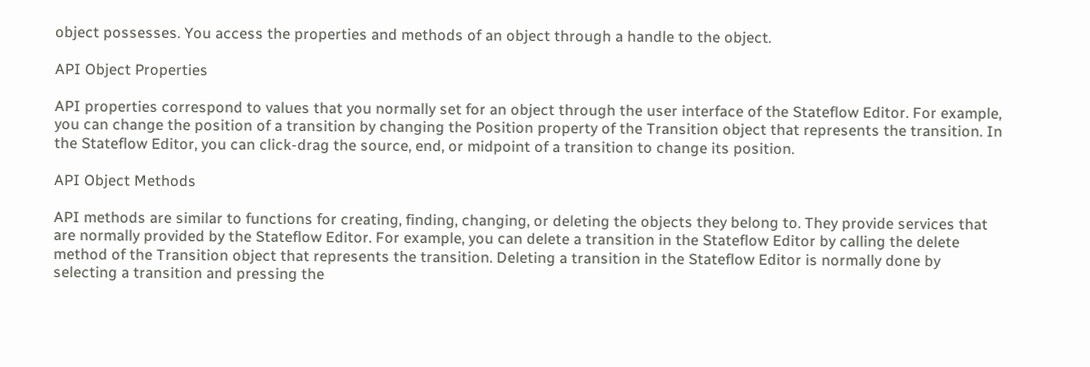object possesses. You access the properties and methods of an object through a handle to the object.

API Object Properties

API properties correspond to values that you normally set for an object through the user interface of the Stateflow Editor. For example, you can change the position of a transition by changing the Position property of the Transition object that represents the transition. In the Stateflow Editor, you can click-drag the source, end, or midpoint of a transition to change its position.

API Object Methods

API methods are similar to functions for creating, finding, changing, or deleting the objects they belong to. They provide services that are normally provided by the Stateflow Editor. For example, you can delete a transition in the Stateflow Editor by calling the delete method of the Transition object that represents the transition. Deleting a transition in the Stateflow Editor is normally done by selecting a transition and pressing the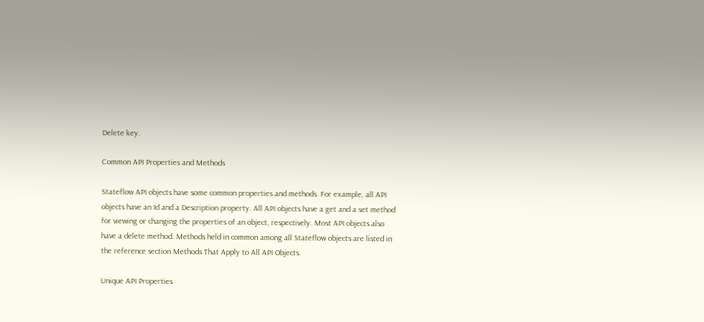Delete key.

Common API Properties and Methods

Stateflow API objects have some common properties and methods. For example, all API objects have an Id and a Description property. All API objects have a get and a set method for viewing or changing the properties of an object, respectively. Most API objects also have a delete method. Methods held in common among all Stateflow objects are listed in the reference section Methods That Apply to All API Objects.

Unique API Properties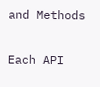and Methods

Each API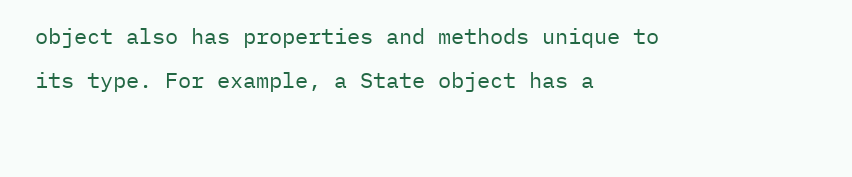object also has properties and methods unique to its type. For example, a State object has a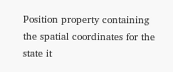Position property containing the spatial coordinates for the state it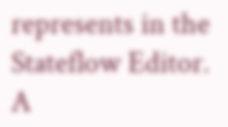represents in the Stateflow Editor. A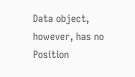Data object, however, has no Position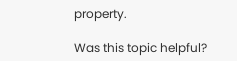property.

Was this topic helpful?